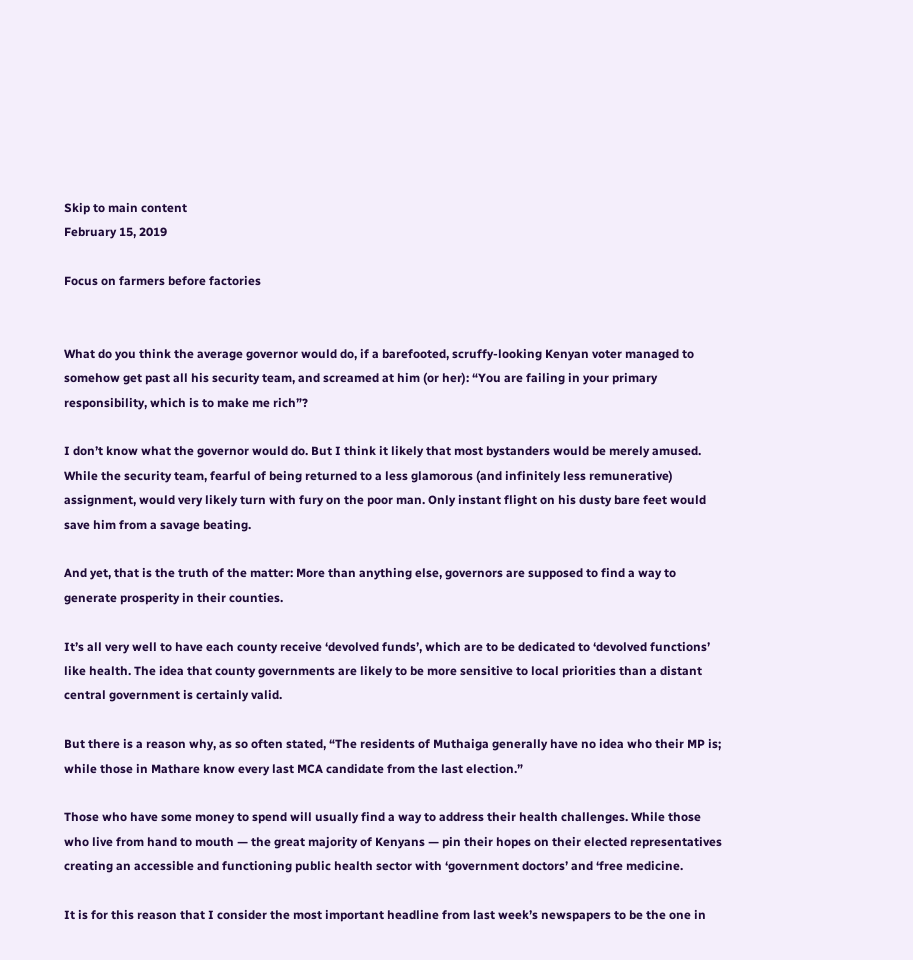Skip to main content
February 15, 2019

Focus on farmers before factories


What do you think the average governor would do, if a barefooted, scruffy-looking Kenyan voter managed to somehow get past all his security team, and screamed at him (or her): “You are failing in your primary responsibility, which is to make me rich”?

I don’t know what the governor would do. But I think it likely that most bystanders would be merely amused. While the security team, fearful of being returned to a less glamorous (and infinitely less remunerative) assignment, would very likely turn with fury on the poor man. Only instant flight on his dusty bare feet would save him from a savage beating.

And yet, that is the truth of the matter: More than anything else, governors are supposed to find a way to generate prosperity in their counties.

It’s all very well to have each county receive ‘devolved funds’, which are to be dedicated to ‘devolved functions’ like health. The idea that county governments are likely to be more sensitive to local priorities than a distant central government is certainly valid.

But there is a reason why, as so often stated, “The residents of Muthaiga generally have no idea who their MP is; while those in Mathare know every last MCA candidate from the last election.”

Those who have some money to spend will usually find a way to address their health challenges. While those who live from hand to mouth — the great majority of Kenyans — pin their hopes on their elected representatives creating an accessible and functioning public health sector with ‘government doctors’ and ‘free medicine.

It is for this reason that I consider the most important headline from last week’s newspapers to be the one in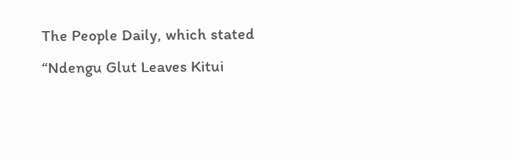The People Daily, which stated “Ndengu Glut Leaves Kitui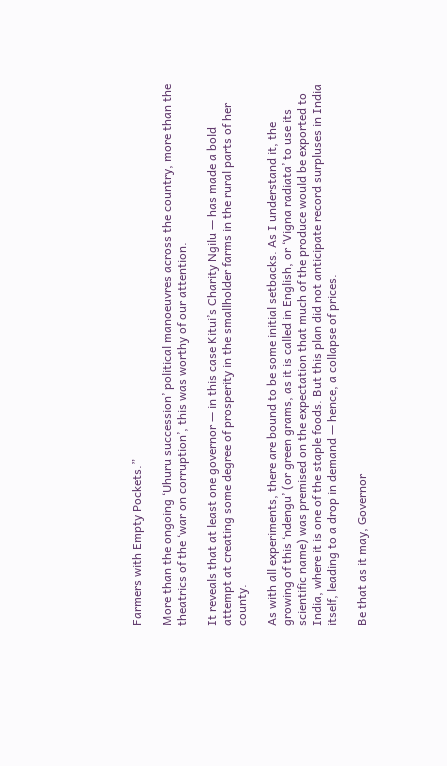Farmers with Empty Pockets.”

More than the ongoing ‘Uhuru succession’ political manoeuvres across the country, more than the theatrics of the ‘war on corruption’, this was worthy of our attention.

It reveals that at least one governor — in this case Kitui’s Charity Ngilu — has made a bold attempt at creating some degree of prosperity in the smallholder farms in the rural parts of her county.

As with all experiments, there are bound to be some initial setbacks. As I understand it, the growing of this ‘ndengu’ (or green grams, as it is called in English, or ‘Vigna radiata’ to use its scientific name) was premised on the expectation that much of the produce would be exported to India, where it is one of the staple foods. But this plan did not anticipate record surpluses in India itself, leading to a drop in demand — hence, a collapse of prices.

Be that as it may, Governor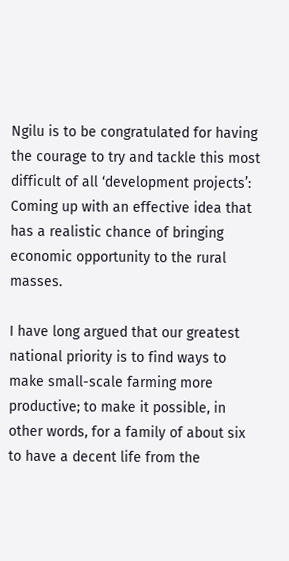Ngilu is to be congratulated for having the courage to try and tackle this most difficult of all ‘development projects’: Coming up with an effective idea that has a realistic chance of bringing economic opportunity to the rural masses.

I have long argued that our greatest national priority is to find ways to make small-scale farming more productive; to make it possible, in other words, for a family of about six to have a decent life from the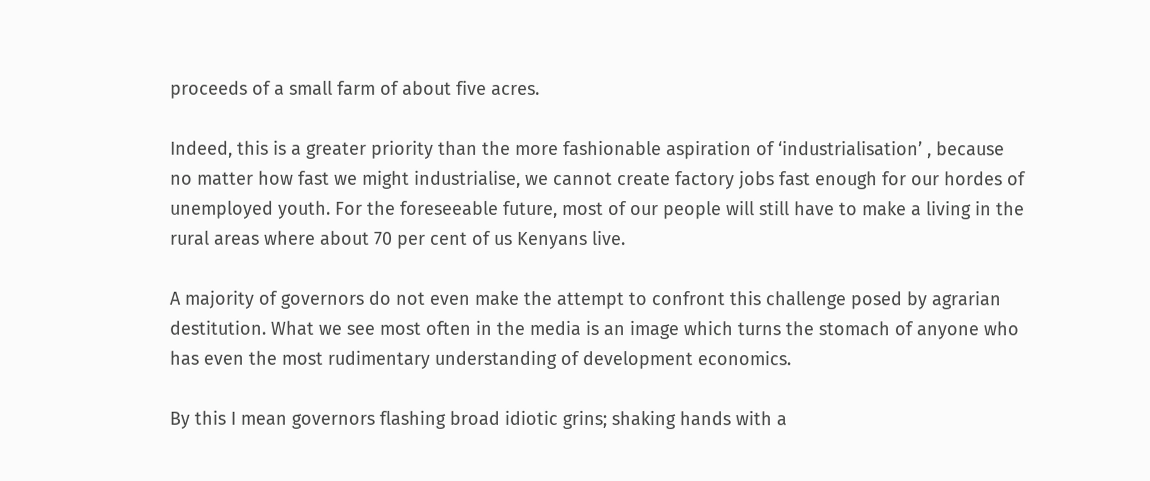proceeds of a small farm of about five acres.

Indeed, this is a greater priority than the more fashionable aspiration of ‘industrialisation’ , because no matter how fast we might industrialise, we cannot create factory jobs fast enough for our hordes of unemployed youth. For the foreseeable future, most of our people will still have to make a living in the rural areas where about 70 per cent of us Kenyans live.

A majority of governors do not even make the attempt to confront this challenge posed by agrarian destitution. What we see most often in the media is an image which turns the stomach of anyone who has even the most rudimentary understanding of development economics.

By this I mean governors flashing broad idiotic grins; shaking hands with a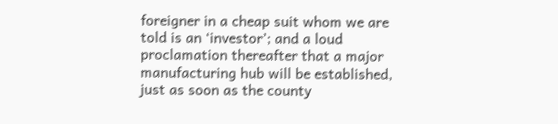foreigner in a cheap suit whom we are told is an ‘investor’; and a loud proclamation thereafter that a major manufacturing hub will be established, just as soon as the county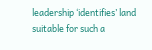leadership ‘identifies’ land suitable for such a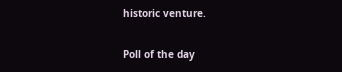historic venture.

Poll of the day